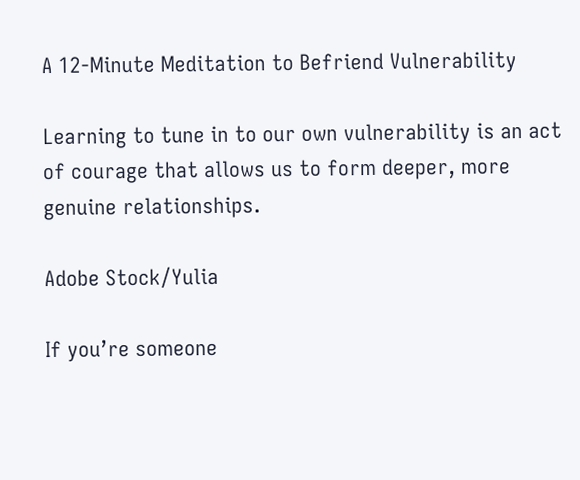A 12-Minute Meditation to Befriend Vulnerability

Learning to tune in to our own vulnerability is an act of courage that allows us to form deeper, more genuine relationships.

Adobe Stock/Yulia

If you’re someone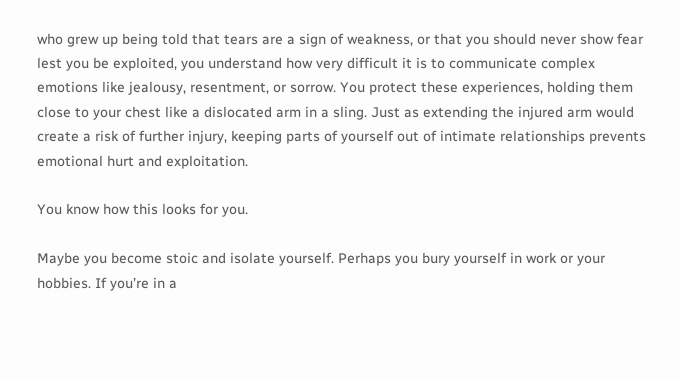who grew up being told that tears are a sign of weakness, or that you should never show fear lest you be exploited, you understand how very difficult it is to communicate complex emotions like jealousy, resentment, or sorrow. You protect these experiences, holding them close to your chest like a dislocated arm in a sling. Just as extending the injured arm would create a risk of further injury, keeping parts of yourself out of intimate relationships prevents emotional hurt and exploitation.

You know how this looks for you.

Maybe you become stoic and isolate yourself. Perhaps you bury yourself in work or your hobbies. If you’re in a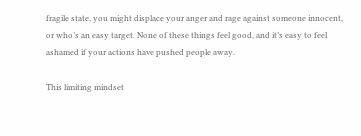fragile state, you might displace your anger and rage against someone innocent, or who’s an easy target. None of these things feel good, and it’s easy to feel ashamed if your actions have pushed people away.

This limiting mindset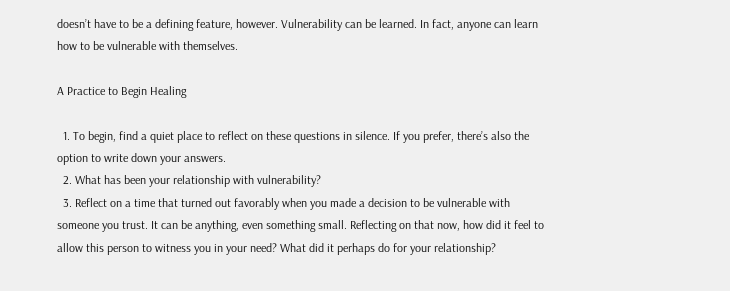doesn’t have to be a defining feature, however. Vulnerability can be learned. In fact, anyone can learn how to be vulnerable with themselves.

A Practice to Begin Healing

  1. To begin, find a quiet place to reflect on these questions in silence. If you prefer, there’s also the option to write down your answers.
  2. What has been your relationship with vulnerability?
  3. Reflect on a time that turned out favorably when you made a decision to be vulnerable with someone you trust. It can be anything, even something small. Reflecting on that now, how did it feel to allow this person to witness you in your need? What did it perhaps do for your relationship?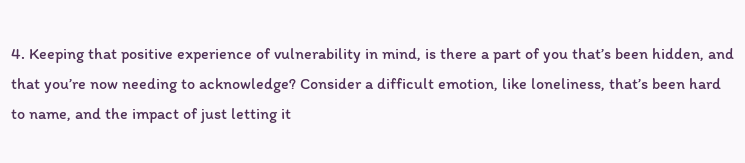4. Keeping that positive experience of vulnerability in mind, is there a part of you that’s been hidden, and that you’re now needing to acknowledge? Consider a difficult emotion, like loneliness, that’s been hard to name, and the impact of just letting it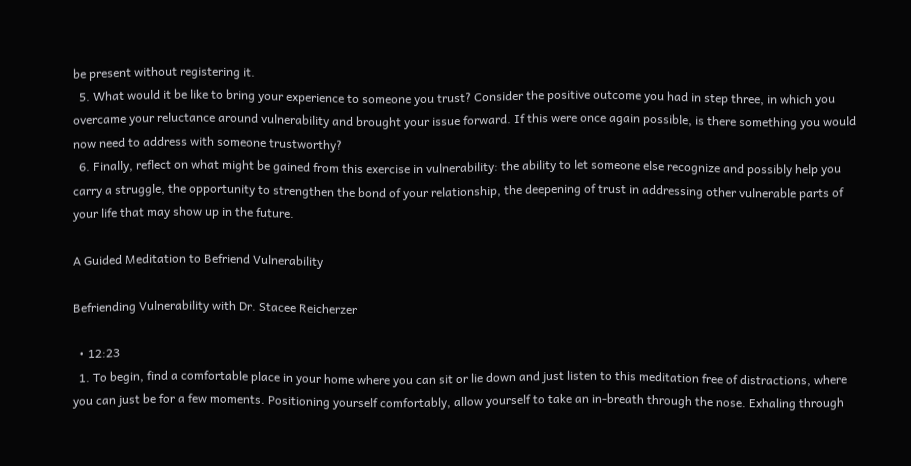be present without registering it.
  5. What would it be like to bring your experience to someone you trust? Consider the positive outcome you had in step three, in which you overcame your reluctance around vulnerability and brought your issue forward. If this were once again possible, is there something you would now need to address with someone trustworthy?
  6. Finally, reflect on what might be gained from this exercise in vulnerability: the ability to let someone else recognize and possibly help you carry a struggle, the opportunity to strengthen the bond of your relationship, the deepening of trust in addressing other vulnerable parts of your life that may show up in the future.

A Guided Meditation to Befriend Vulnerability

Befriending Vulnerability with Dr. Stacee Reicherzer

  • 12:23
  1. To begin, find a comfortable place in your home where you can sit or lie down and just listen to this meditation free of distractions, where you can just be for a few moments. Positioning yourself comfortably, allow yourself to take an in-breath through the nose. Exhaling through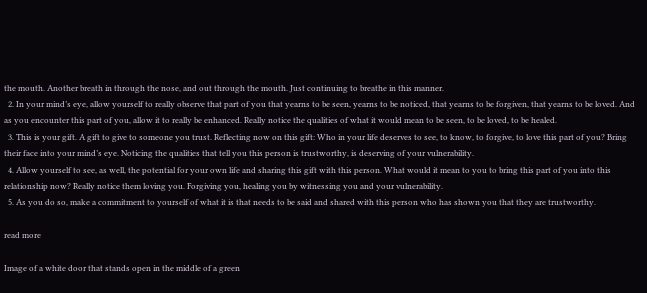the mouth. Another breath in through the nose, and out through the mouth. Just continuing to breathe in this manner.
  2. In your mind’s eye, allow yourself to really observe that part of you that yearns to be seen, yearns to be noticed, that yearns to be forgiven, that yearns to be loved. And as you encounter this part of you, allow it to really be enhanced. Really notice the qualities of what it would mean to be seen, to be loved, to be healed.
  3. This is your gift. A gift to give to someone you trust. Reflecting now on this gift: Who in your life deserves to see, to know, to forgive, to love this part of you? Bring their face into your mind’s eye. Noticing the qualities that tell you this person is trustworthy, is deserving of your vulnerability.
  4. Allow yourself to see, as well, the potential for your own life and sharing this gift with this person. What would it mean to you to bring this part of you into this relationship now? Really notice them loving you. Forgiving you, healing you by witnessing you and your vulnerability.
  5. As you do so, make a commitment to yourself of what it is that needs to be said and shared with this person who has shown you that they are trustworthy.

read more

Image of a white door that stands open in the middle of a green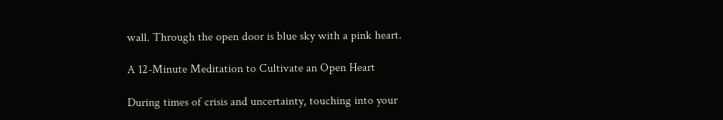wall. Through the open door is blue sky with a pink heart.

A 12-Minute Meditation to Cultivate an Open Heart

During times of crisis and uncertainty, touching into your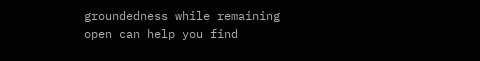groundedness while remaining open can help you find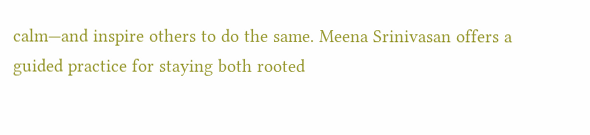calm—and inspire others to do the same. Meena Srinivasan offers a guided practice for staying both rooted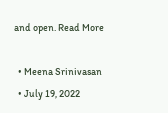and open. Read More

  • Meena Srinivasan
  • July 19, 2022